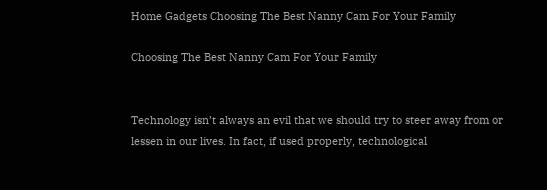Home Gadgets Choosing The Best Nanny Cam For Your Family

Choosing The Best Nanny Cam For Your Family


Technology isn’t always an evil that we should try to steer away from or lessen in our lives. In fact, if used properly, technological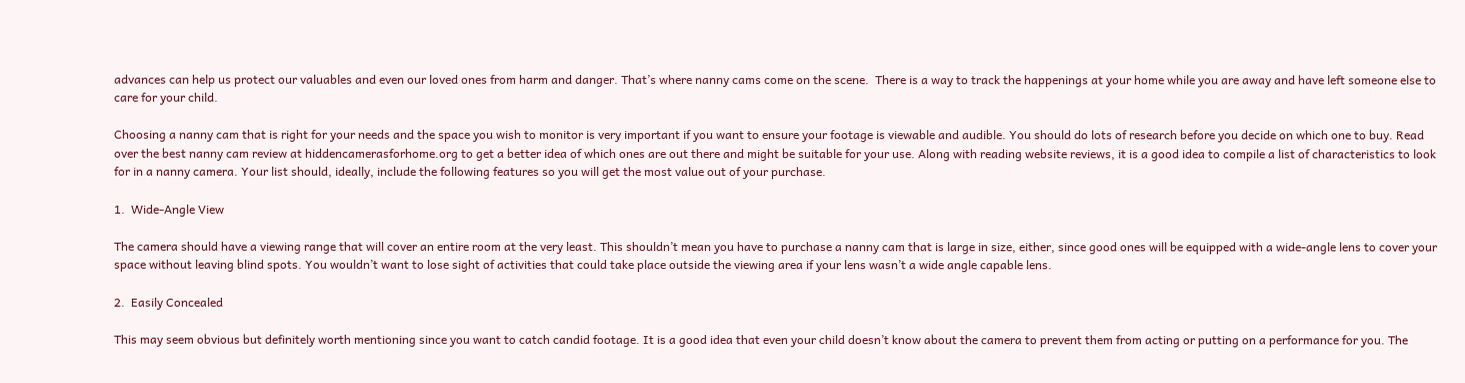advances can help us protect our valuables and even our loved ones from harm and danger. That’s where nanny cams come on the scene.  There is a way to track the happenings at your home while you are away and have left someone else to care for your child.

Choosing a nanny cam that is right for your needs and the space you wish to monitor is very important if you want to ensure your footage is viewable and audible. You should do lots of research before you decide on which one to buy. Read over the best nanny cam review at hiddencamerasforhome.org to get a better idea of which ones are out there and might be suitable for your use. Along with reading website reviews, it is a good idea to compile a list of characteristics to look for in a nanny camera. Your list should, ideally, include the following features so you will get the most value out of your purchase.

1.  Wide-Angle View

The camera should have a viewing range that will cover an entire room at the very least. This shouldn’t mean you have to purchase a nanny cam that is large in size, either, since good ones will be equipped with a wide-angle lens to cover your space without leaving blind spots. You wouldn’t want to lose sight of activities that could take place outside the viewing area if your lens wasn’t a wide angle capable lens.

2.  Easily Concealed

This may seem obvious but definitely worth mentioning since you want to catch candid footage. It is a good idea that even your child doesn’t know about the camera to prevent them from acting or putting on a performance for you. The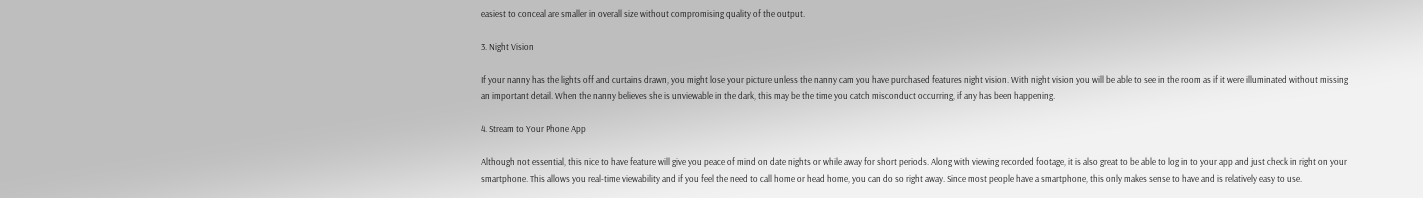easiest to conceal are smaller in overall size without compromising quality of the output.

3. Night Vision

If your nanny has the lights off and curtains drawn, you might lose your picture unless the nanny cam you have purchased features night vision. With night vision you will be able to see in the room as if it were illuminated without missing an important detail. When the nanny believes she is unviewable in the dark, this may be the time you catch misconduct occurring, if any has been happening.

4. Stream to Your Phone App

Although not essential, this nice to have feature will give you peace of mind on date nights or while away for short periods. Along with viewing recorded footage, it is also great to be able to log in to your app and just check in right on your smartphone. This allows you real-time viewability and if you feel the need to call home or head home, you can do so right away. Since most people have a smartphone, this only makes sense to have and is relatively easy to use.